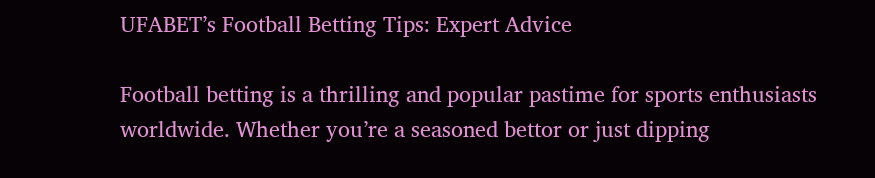UFABET’s Football Betting Tips: Expert Advice

Football betting is a thrilling and popular pastime for sports enthusiasts worldwide. Whether you’re a seasoned bettor or just dipping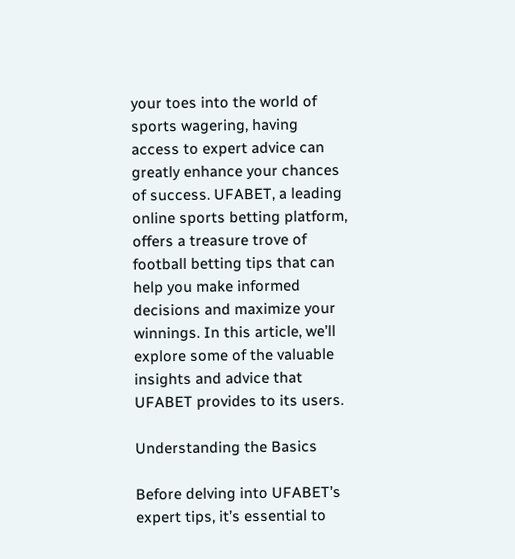your toes into the world of sports wagering, having access to expert advice can greatly enhance your chances of success. UFABET, a leading online sports betting platform, offers a treasure trove of football betting tips that can help you make informed decisions and maximize your winnings. In this article, we’ll explore some of the valuable insights and advice that UFABET provides to its users.

Understanding the Basics

Before delving into UFABET’s expert tips, it’s essential to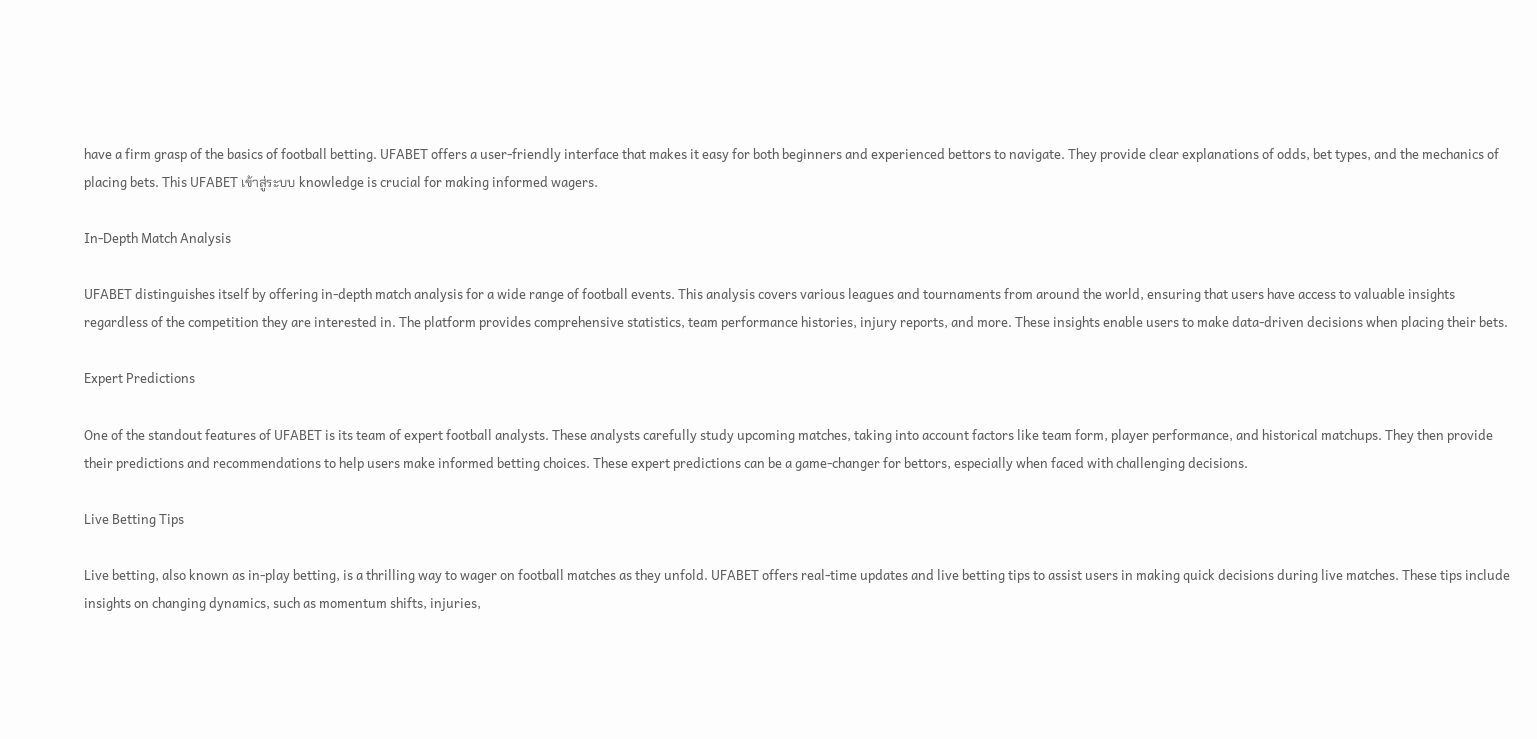have a firm grasp of the basics of football betting. UFABET offers a user-friendly interface that makes it easy for both beginners and experienced bettors to navigate. They provide clear explanations of odds, bet types, and the mechanics of placing bets. This UFABET เข้าสู่ระบบ knowledge is crucial for making informed wagers.

In-Depth Match Analysis

UFABET distinguishes itself by offering in-depth match analysis for a wide range of football events. This analysis covers various leagues and tournaments from around the world, ensuring that users have access to valuable insights regardless of the competition they are interested in. The platform provides comprehensive statistics, team performance histories, injury reports, and more. These insights enable users to make data-driven decisions when placing their bets.

Expert Predictions

One of the standout features of UFABET is its team of expert football analysts. These analysts carefully study upcoming matches, taking into account factors like team form, player performance, and historical matchups. They then provide their predictions and recommendations to help users make informed betting choices. These expert predictions can be a game-changer for bettors, especially when faced with challenging decisions.

Live Betting Tips

Live betting, also known as in-play betting, is a thrilling way to wager on football matches as they unfold. UFABET offers real-time updates and live betting tips to assist users in making quick decisions during live matches. These tips include insights on changing dynamics, such as momentum shifts, injuries,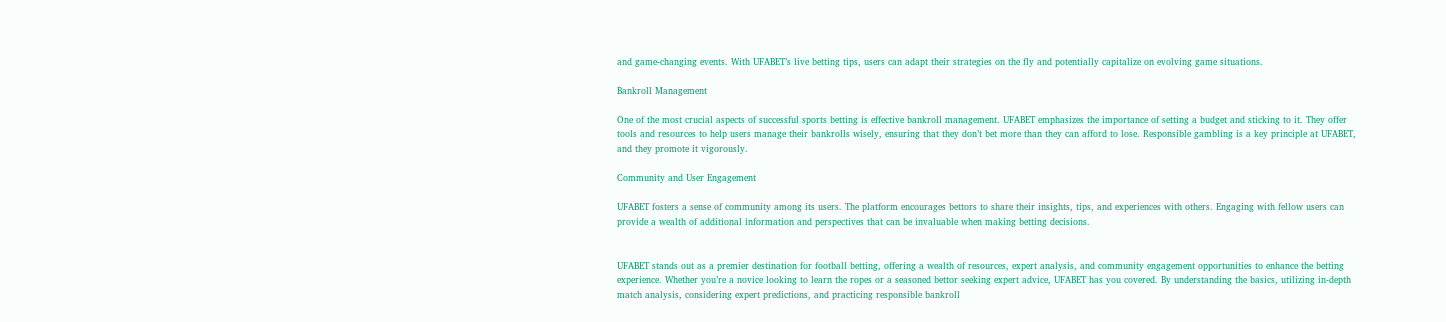and game-changing events. With UFABET’s live betting tips, users can adapt their strategies on the fly and potentially capitalize on evolving game situations.

Bankroll Management

One of the most crucial aspects of successful sports betting is effective bankroll management. UFABET emphasizes the importance of setting a budget and sticking to it. They offer tools and resources to help users manage their bankrolls wisely, ensuring that they don’t bet more than they can afford to lose. Responsible gambling is a key principle at UFABET, and they promote it vigorously.

Community and User Engagement

UFABET fosters a sense of community among its users. The platform encourages bettors to share their insights, tips, and experiences with others. Engaging with fellow users can provide a wealth of additional information and perspectives that can be invaluable when making betting decisions.


UFABET stands out as a premier destination for football betting, offering a wealth of resources, expert analysis, and community engagement opportunities to enhance the betting experience. Whether you’re a novice looking to learn the ropes or a seasoned bettor seeking expert advice, UFABET has you covered. By understanding the basics, utilizing in-depth match analysis, considering expert predictions, and practicing responsible bankroll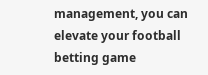management, you can elevate your football betting game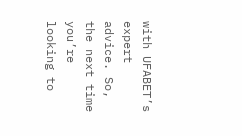with UFABET’s expert advice. So, the next time you’re looking to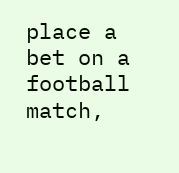place a bet on a football match,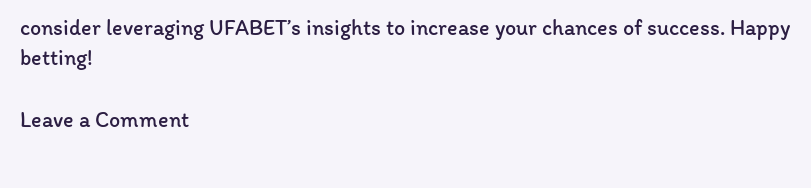consider leveraging UFABET’s insights to increase your chances of success. Happy betting!

Leave a Comment